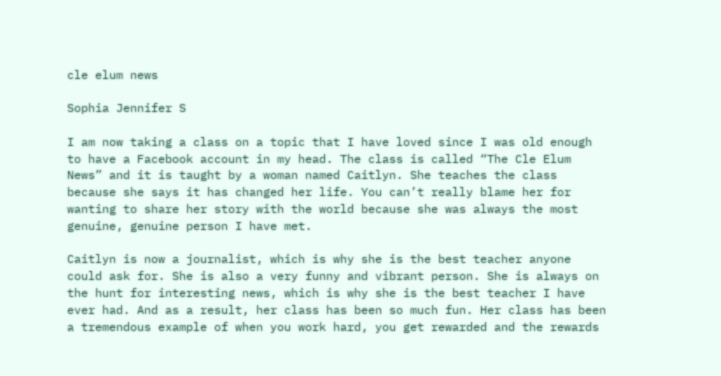cle elum news

Sophia Jennifer S

I am now taking a class on a topic that I have loved since I was old enough to have a Facebook account in my head. The class is called “The Cle Elum News” and it is taught by a woman named Caitlyn. She teaches the class because she says it has changed her life. You can’t really blame her for wanting to share her story with the world because she was always the most genuine, genuine person I have met.

Caitlyn is now a journalist, which is why she is the best teacher anyone could ask for. She is also a very funny and vibrant person. She is always on the hunt for interesting news, which is why she is the best teacher I have ever had. And as a result, her class has been so much fun. Her class has been a tremendous example of when you work hard, you get rewarded and the rewards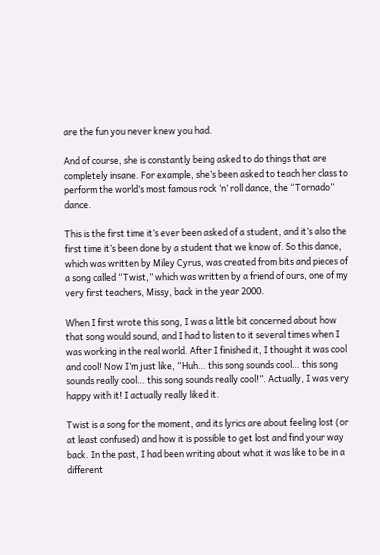are the fun you never knew you had.

And of course, she is constantly being asked to do things that are completely insane. For example, she’s been asked to teach her class to perform the world’s most famous rock ‘n’ roll dance, the “Tornado” dance.

This is the first time it’s ever been asked of a student, and it’s also the first time it’s been done by a student that we know of. So this dance, which was written by Miley Cyrus, was created from bits and pieces of a song called “Twist,” which was written by a friend of ours, one of my very first teachers, Missy, back in the year 2000.

When I first wrote this song, I was a little bit concerned about how that song would sound, and I had to listen to it several times when I was working in the real world. After I finished it, I thought it was cool and cool! Now I’m just like, “Huh… this song sounds cool… this song sounds really cool… this song sounds really cool!”. Actually, I was very happy with it! I actually really liked it.

Twist is a song for the moment, and its lyrics are about feeling lost (or at least confused) and how it is possible to get lost and find your way back. In the past, I had been writing about what it was like to be in a different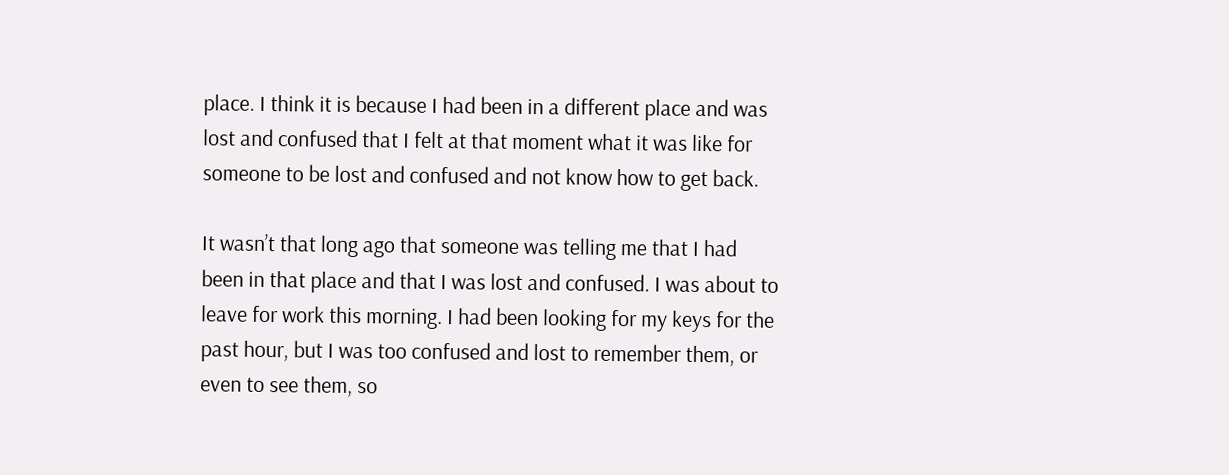place. I think it is because I had been in a different place and was lost and confused that I felt at that moment what it was like for someone to be lost and confused and not know how to get back.

It wasn’t that long ago that someone was telling me that I had been in that place and that I was lost and confused. I was about to leave for work this morning. I had been looking for my keys for the past hour, but I was too confused and lost to remember them, or even to see them, so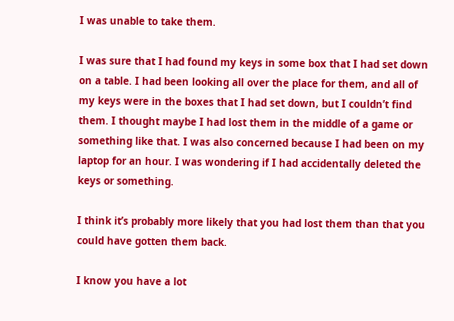I was unable to take them.

I was sure that I had found my keys in some box that I had set down on a table. I had been looking all over the place for them, and all of my keys were in the boxes that I had set down, but I couldn’t find them. I thought maybe I had lost them in the middle of a game or something like that. I was also concerned because I had been on my laptop for an hour. I was wondering if I had accidentally deleted the keys or something.

I think it’s probably more likely that you had lost them than that you could have gotten them back.

I know you have a lot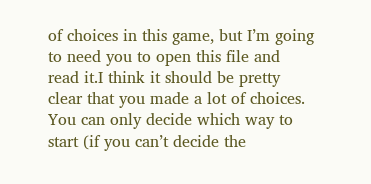of choices in this game, but I’m going to need you to open this file and read it.I think it should be pretty clear that you made a lot of choices. You can only decide which way to start (if you can’t decide the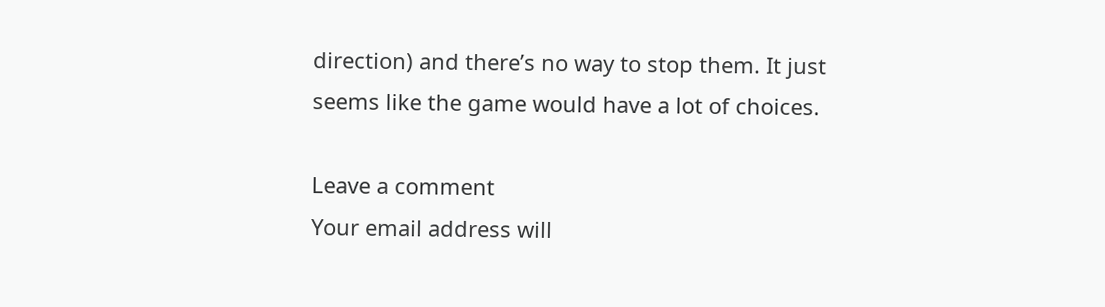direction) and there’s no way to stop them. It just seems like the game would have a lot of choices.

Leave a comment
Your email address will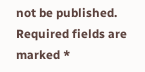not be published. Required fields are marked *